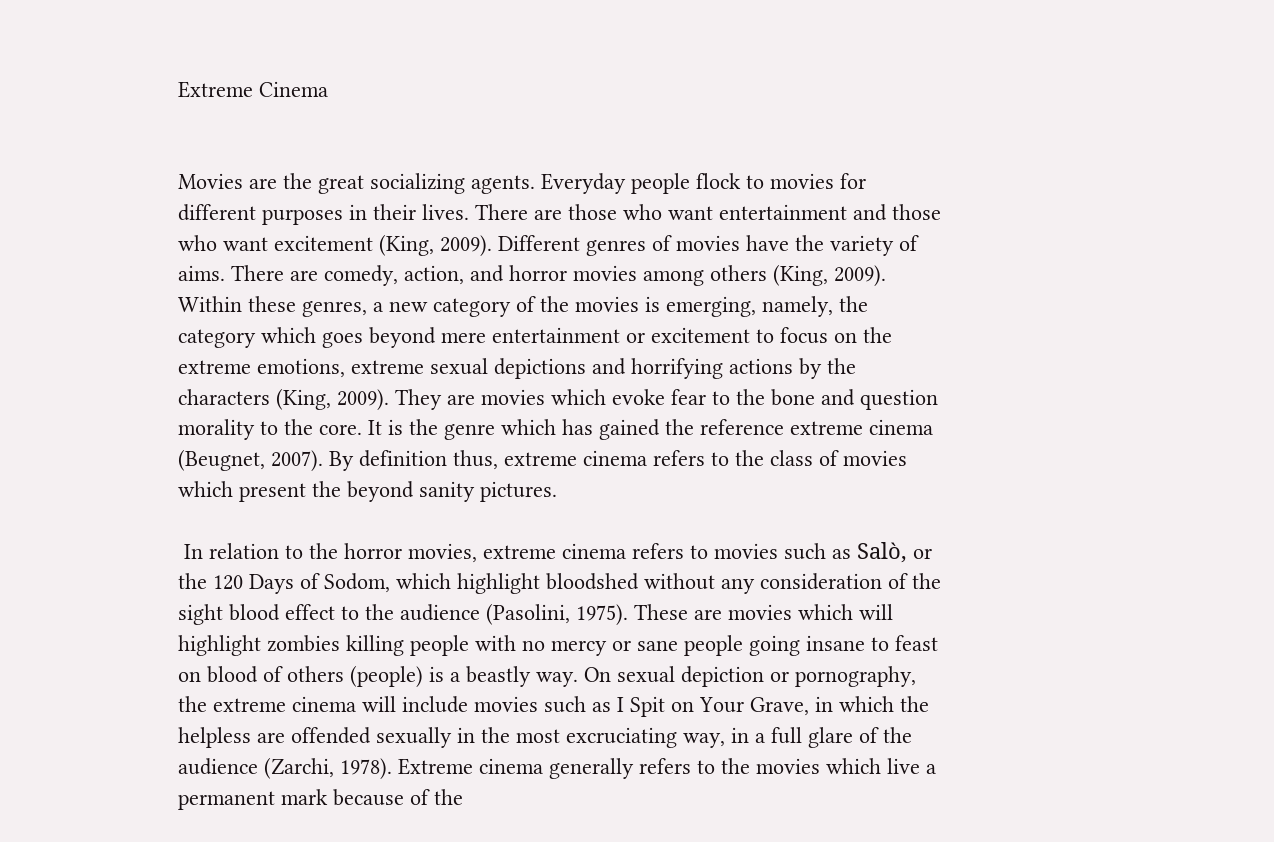Extreme Cinema


Movies are the great socializing agents. Everyday people flock to movies for different purposes in their lives. There are those who want entertainment and those who want excitement (King, 2009). Different genres of movies have the variety of aims. There are comedy, action, and horror movies among others (King, 2009). Within these genres, a new category of the movies is emerging, namely, the category which goes beyond mere entertainment or excitement to focus on the extreme emotions, extreme sexual depictions and horrifying actions by the characters (King, 2009). They are movies which evoke fear to the bone and question morality to the core. It is the genre which has gained the reference extreme cinema (Beugnet, 2007). By definition thus, extreme cinema refers to the class of movies which present the beyond sanity pictures.

 In relation to the horror movies, extreme cinema refers to movies such as Salò, or the 120 Days of Sodom, which highlight bloodshed without any consideration of the sight blood effect to the audience (Pasolini, 1975). These are movies which will highlight zombies killing people with no mercy or sane people going insane to feast on blood of others (people) is a beastly way. On sexual depiction or pornography, the extreme cinema will include movies such as I Spit on Your Grave, in which the helpless are offended sexually in the most excruciating way, in a full glare of the audience (Zarchi, 1978). Extreme cinema generally refers to the movies which live a permanent mark because of the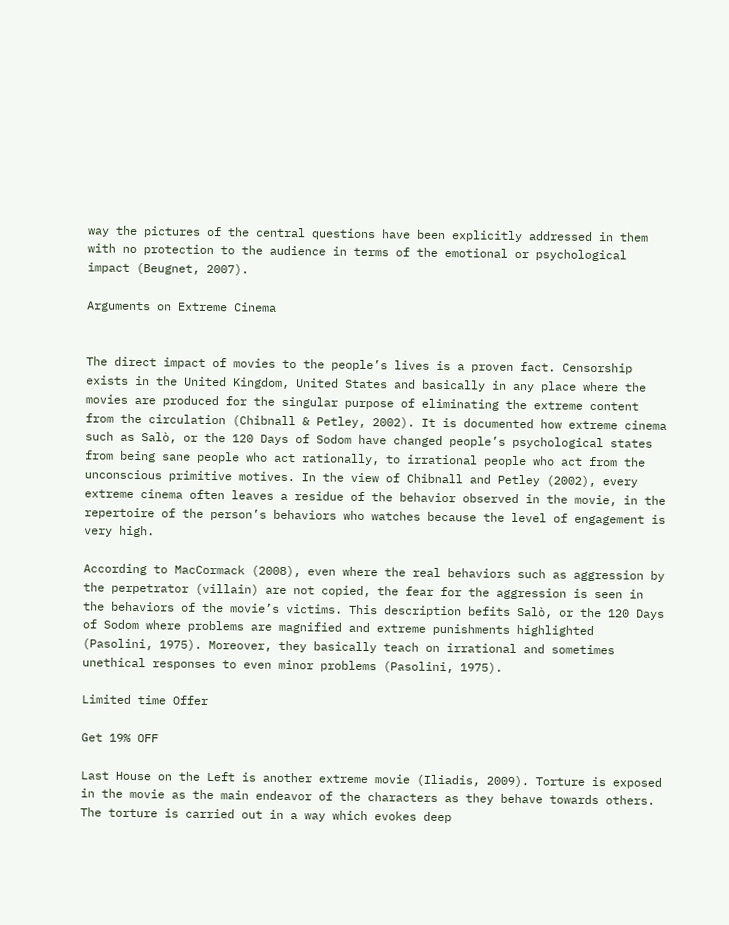way the pictures of the central questions have been explicitly addressed in them with no protection to the audience in terms of the emotional or psychological impact (Beugnet, 2007).

Arguments on Extreme Cinema


The direct impact of movies to the people’s lives is a proven fact. Censorship exists in the United Kingdom, United States and basically in any place where the movies are produced for the singular purpose of eliminating the extreme content from the circulation (Chibnall & Petley, 2002). It is documented how extreme cinema such as Salò, or the 120 Days of Sodom have changed people’s psychological states from being sane people who act rationally, to irrational people who act from the unconscious primitive motives. In the view of Chibnall and Petley (2002), every extreme cinema often leaves a residue of the behavior observed in the movie, in the repertoire of the person’s behaviors who watches because the level of engagement is very high.

According to MacCormack (2008), even where the real behaviors such as aggression by the perpetrator (villain) are not copied, the fear for the aggression is seen in the behaviors of the movie’s victims. This description befits Salò, or the 120 Days of Sodom where problems are magnified and extreme punishments highlighted (Pasolini, 1975). Moreover, they basically teach on irrational and sometimes unethical responses to even minor problems (Pasolini, 1975).

Limited time Offer

Get 19% OFF

Last House on the Left is another extreme movie (Iliadis, 2009). Torture is exposed in the movie as the main endeavor of the characters as they behave towards others. The torture is carried out in a way which evokes deep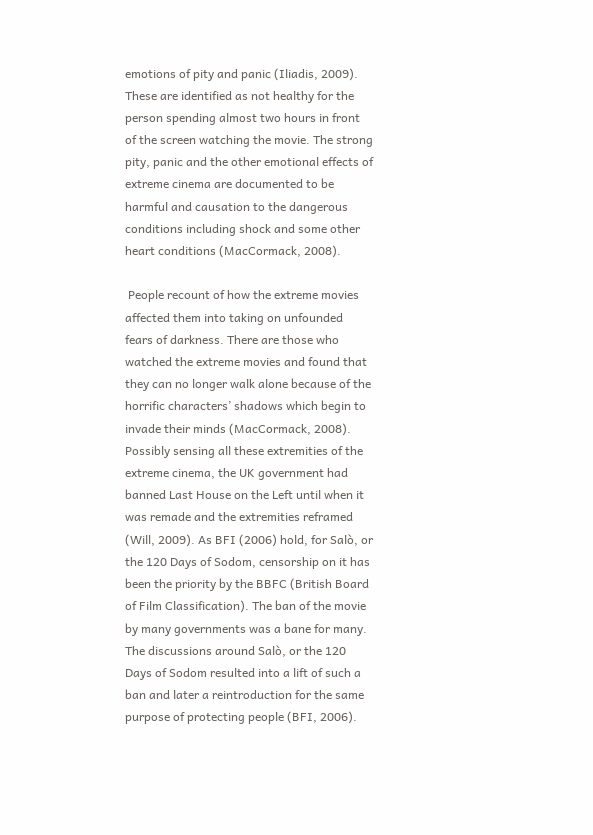emotions of pity and panic (Iliadis, 2009). These are identified as not healthy for the person spending almost two hours in front of the screen watching the movie. The strong pity, panic and the other emotional effects of extreme cinema are documented to be harmful and causation to the dangerous conditions including shock and some other heart conditions (MacCormack, 2008).

 People recount of how the extreme movies affected them into taking on unfounded fears of darkness. There are those who watched the extreme movies and found that they can no longer walk alone because of the horrific characters’ shadows which begin to invade their minds (MacCormack, 2008).  Possibly sensing all these extremities of the extreme cinema, the UK government had banned Last House on the Left until when it was remade and the extremities reframed (Will, 2009). As BFI (2006) hold, for Salò, or the 120 Days of Sodom, censorship on it has been the priority by the BBFC (British Board of Film Classification). The ban of the movie by many governments was a bane for many. The discussions around Salò, or the 120 Days of Sodom resulted into a lift of such a ban and later a reintroduction for the same purpose of protecting people (BFI, 2006).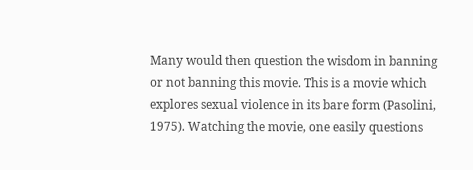Many would then question the wisdom in banning or not banning this movie. This is a movie which explores sexual violence in its bare form (Pasolini, 1975). Watching the movie, one easily questions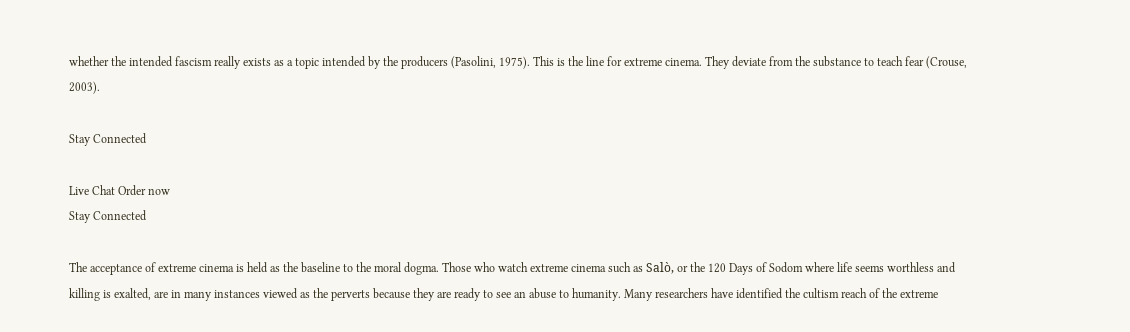whether the intended fascism really exists as a topic intended by the producers (Pasolini, 1975). This is the line for extreme cinema. They deviate from the substance to teach fear (Crouse, 2003).

Stay Connected

Live Chat Order now
Stay Connected

The acceptance of extreme cinema is held as the baseline to the moral dogma. Those who watch extreme cinema such as Salò, or the 120 Days of Sodom where life seems worthless and killing is exalted, are in many instances viewed as the perverts because they are ready to see an abuse to humanity. Many researchers have identified the cultism reach of the extreme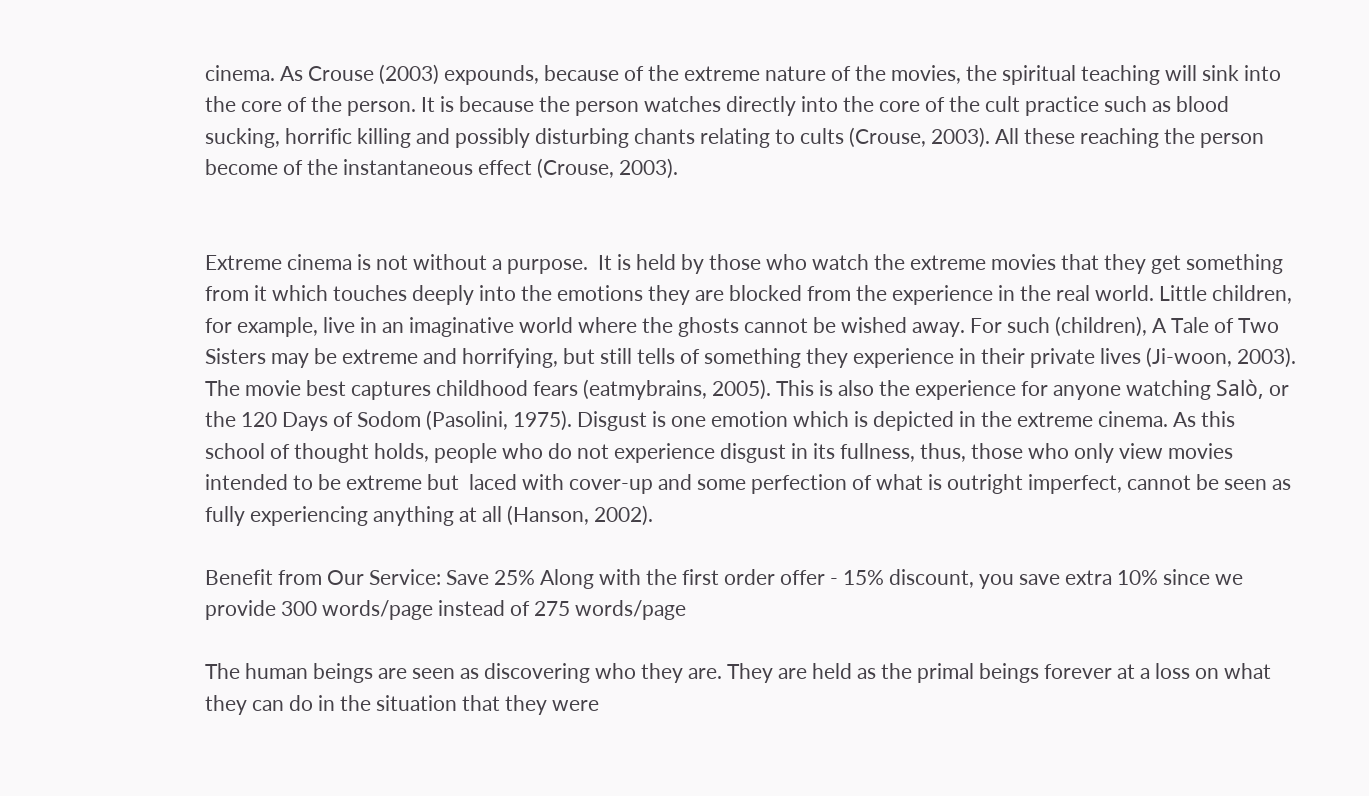cinema. As Crouse (2003) expounds, because of the extreme nature of the movies, the spiritual teaching will sink into the core of the person. It is because the person watches directly into the core of the cult practice such as blood sucking, horrific killing and possibly disturbing chants relating to cults (Crouse, 2003). All these reaching the person become of the instantaneous effect (Crouse, 2003).


Extreme cinema is not without a purpose.  It is held by those who watch the extreme movies that they get something from it which touches deeply into the emotions they are blocked from the experience in the real world. Little children, for example, live in an imaginative world where the ghosts cannot be wished away. For such (children), A Tale of Two Sisters may be extreme and horrifying, but still tells of something they experience in their private lives (Ji-woon, 2003). The movie best captures childhood fears (eatmybrains, 2005). This is also the experience for anyone watching Salò, or the 120 Days of Sodom (Pasolini, 1975). Disgust is one emotion which is depicted in the extreme cinema. As this school of thought holds, people who do not experience disgust in its fullness, thus, those who only view movies intended to be extreme but  laced with cover-up and some perfection of what is outright imperfect, cannot be seen as fully experiencing anything at all (Hanson, 2002).

Benefit from Our Service: Save 25% Along with the first order offer - 15% discount, you save extra 10% since we provide 300 words/page instead of 275 words/page

The human beings are seen as discovering who they are. They are held as the primal beings forever at a loss on what they can do in the situation that they were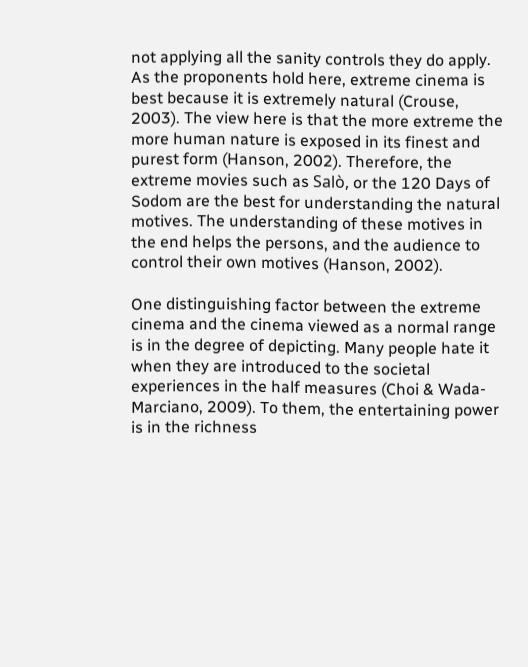not applying all the sanity controls they do apply. As the proponents hold here, extreme cinema is best because it is extremely natural (Crouse, 2003). The view here is that the more extreme the more human nature is exposed in its finest and purest form (Hanson, 2002). Therefore, the extreme movies such as Salò, or the 120 Days of Sodom are the best for understanding the natural motives. The understanding of these motives in the end helps the persons, and the audience to control their own motives (Hanson, 2002).

One distinguishing factor between the extreme cinema and the cinema viewed as a normal range is in the degree of depicting. Many people hate it when they are introduced to the societal experiences in the half measures (Choi & Wada-Marciano, 2009). To them, the entertaining power is in the richness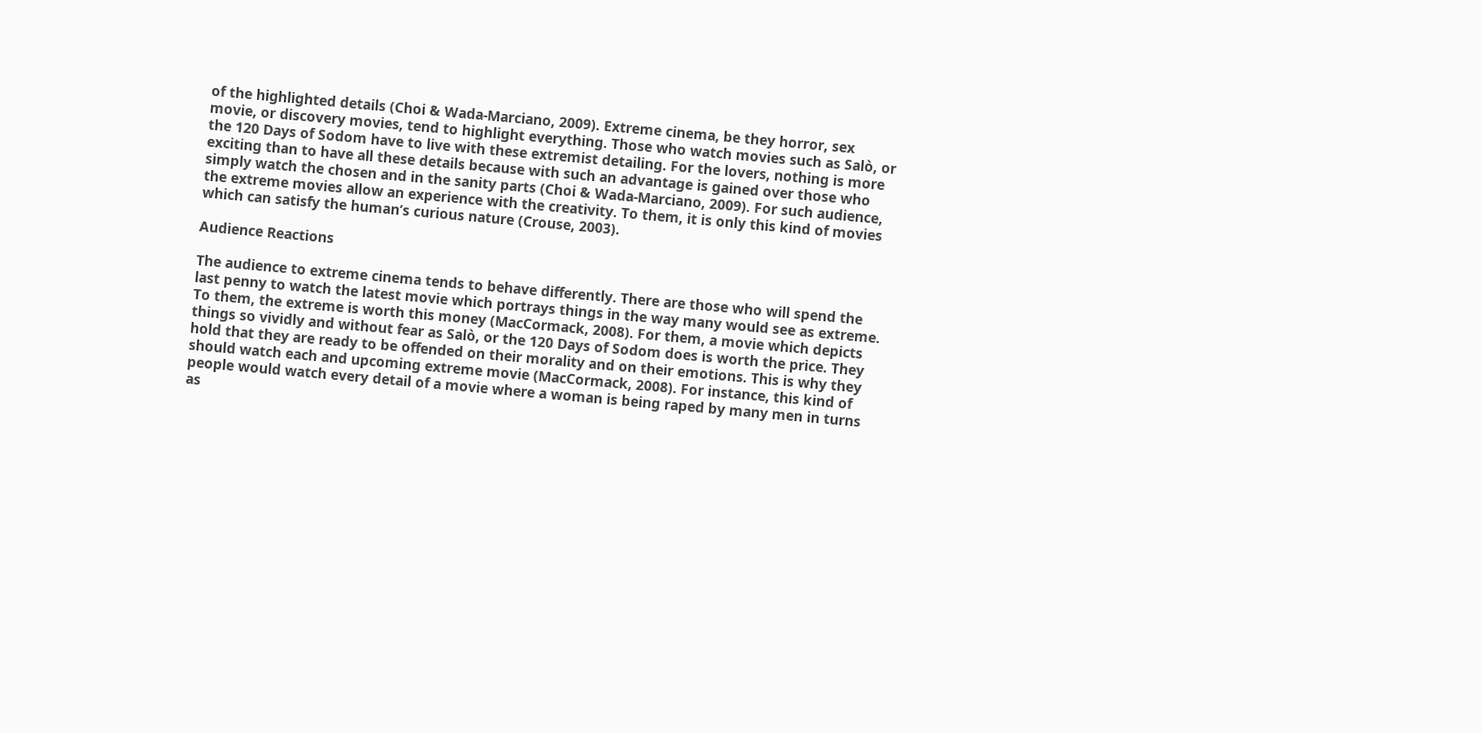of the highlighted details (Choi & Wada-Marciano, 2009). Extreme cinema, be they horror, sex movie, or discovery movies, tend to highlight everything. Those who watch movies such as Salò, or the 120 Days of Sodom have to live with these extremist detailing. For the lovers, nothing is more exciting than to have all these details because with such an advantage is gained over those who simply watch the chosen and in the sanity parts (Choi & Wada-Marciano, 2009). For such audience, the extreme movies allow an experience with the creativity. To them, it is only this kind of movies which can satisfy the human’s curious nature (Crouse, 2003).

Audience Reactions

The audience to extreme cinema tends to behave differently. There are those who will spend the last penny to watch the latest movie which portrays things in the way many would see as extreme. To them, the extreme is worth this money (MacCormack, 2008). For them, a movie which depicts things so vividly and without fear as Salò, or the 120 Days of Sodom does is worth the price. They hold that they are ready to be offended on their morality and on their emotions. This is why they should watch each and upcoming extreme movie (MacCormack, 2008). For instance, this kind of people would watch every detail of a movie where a woman is being raped by many men in turns as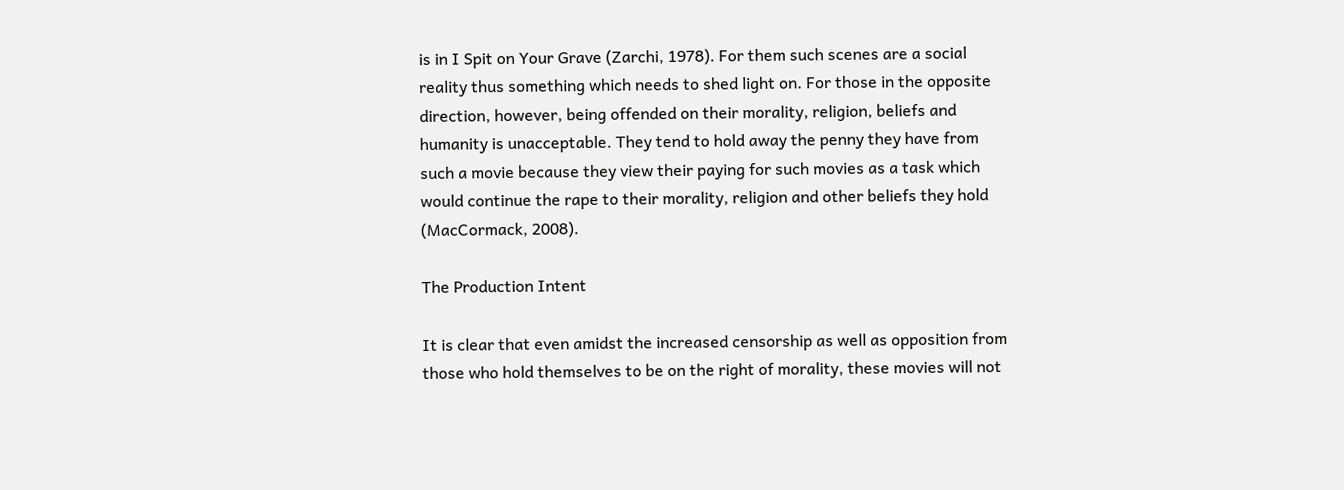is in I Spit on Your Grave (Zarchi, 1978). For them such scenes are a social reality thus something which needs to shed light on. For those in the opposite direction, however, being offended on their morality, religion, beliefs and humanity is unacceptable. They tend to hold away the penny they have from such a movie because they view their paying for such movies as a task which would continue the rape to their morality, religion and other beliefs they hold (MacCormack, 2008).

The Production Intent

It is clear that even amidst the increased censorship as well as opposition from those who hold themselves to be on the right of morality, these movies will not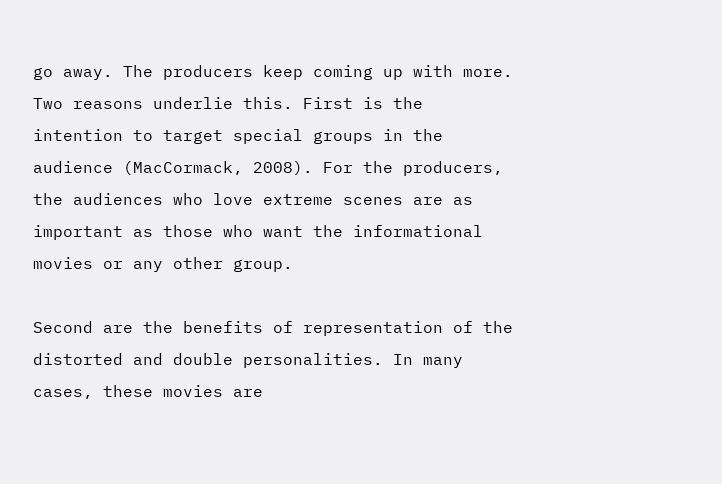go away. The producers keep coming up with more. Two reasons underlie this. First is the intention to target special groups in the audience (MacCormack, 2008). For the producers, the audiences who love extreme scenes are as important as those who want the informational movies or any other group.

Second are the benefits of representation of the distorted and double personalities. In many cases, these movies are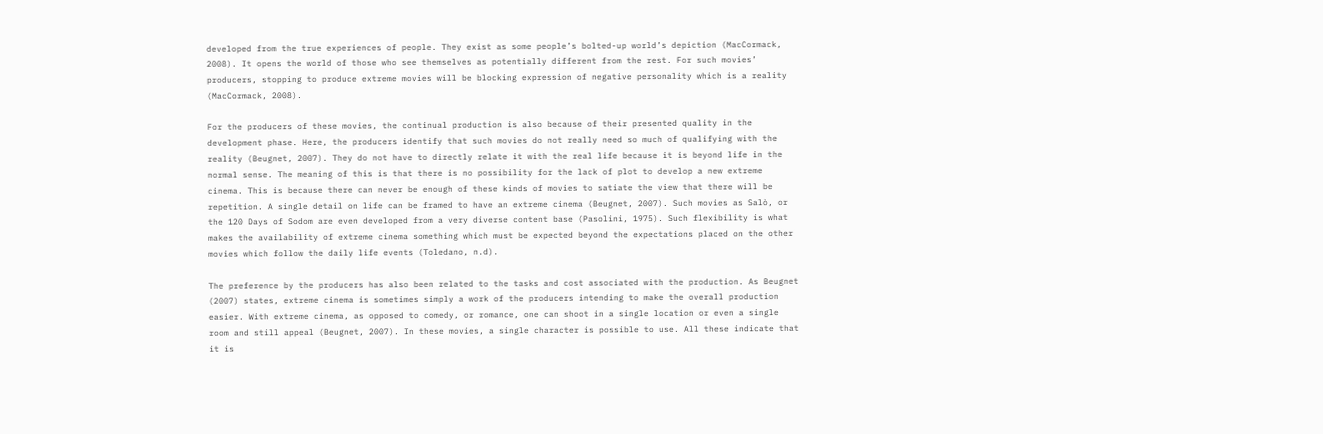developed from the true experiences of people. They exist as some people’s bolted-up world’s depiction (MacCormack, 2008). It opens the world of those who see themselves as potentially different from the rest. For such movies’ producers, stopping to produce extreme movies will be blocking expression of negative personality which is a reality (MacCormack, 2008).

For the producers of these movies, the continual production is also because of their presented quality in the development phase. Here, the producers identify that such movies do not really need so much of qualifying with the reality (Beugnet, 2007). They do not have to directly relate it with the real life because it is beyond life in the normal sense. The meaning of this is that there is no possibility for the lack of plot to develop a new extreme cinema. This is because there can never be enough of these kinds of movies to satiate the view that there will be repetition. A single detail on life can be framed to have an extreme cinema (Beugnet, 2007). Such movies as Salò, or the 120 Days of Sodom are even developed from a very diverse content base (Pasolini, 1975). Such flexibility is what makes the availability of extreme cinema something which must be expected beyond the expectations placed on the other movies which follow the daily life events (Toledano, n.d).

The preference by the producers has also been related to the tasks and cost associated with the production. As Beugnet (2007) states, extreme cinema is sometimes simply a work of the producers intending to make the overall production easier. With extreme cinema, as opposed to comedy, or romance, one can shoot in a single location or even a single room and still appeal (Beugnet, 2007). In these movies, a single character is possible to use. All these indicate that it is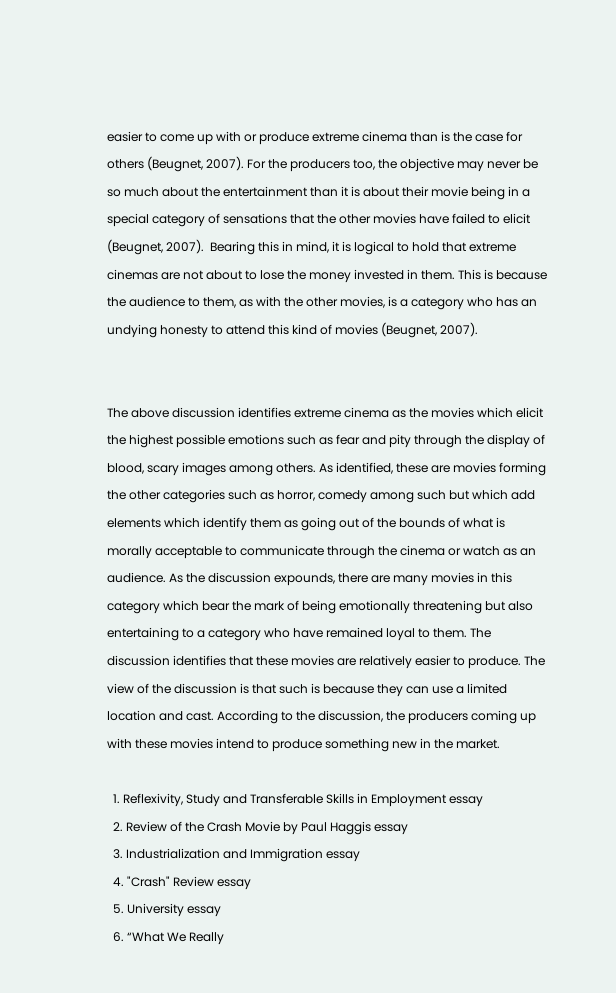easier to come up with or produce extreme cinema than is the case for others (Beugnet, 2007). For the producers too, the objective may never be so much about the entertainment than it is about their movie being in a special category of sensations that the other movies have failed to elicit (Beugnet, 2007).  Bearing this in mind, it is logical to hold that extreme cinemas are not about to lose the money invested in them. This is because the audience to them, as with the other movies, is a category who has an undying honesty to attend this kind of movies (Beugnet, 2007).


The above discussion identifies extreme cinema as the movies which elicit the highest possible emotions such as fear and pity through the display of blood, scary images among others. As identified, these are movies forming the other categories such as horror, comedy among such but which add elements which identify them as going out of the bounds of what is morally acceptable to communicate through the cinema or watch as an audience. As the discussion expounds, there are many movies in this category which bear the mark of being emotionally threatening but also entertaining to a category who have remained loyal to them. The discussion identifies that these movies are relatively easier to produce. The view of the discussion is that such is because they can use a limited location and cast. According to the discussion, the producers coming up with these movies intend to produce something new in the market.

  1. Reflexivity, Study and Transferable Skills in Employment essay
  2. Review of the Crash Movie by Paul Haggis essay
  3. Industrialization and Immigration essay
  4. "Crash" Review essay
  5. University essay
  6. “What We Really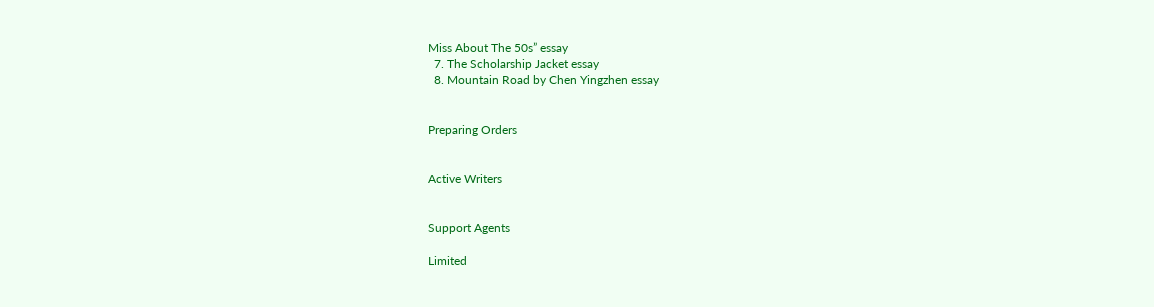Miss About The 50s” essay
  7. The Scholarship Jacket essay
  8. Mountain Road by Chen Yingzhen essay


Preparing Orders


Active Writers


Support Agents

Limited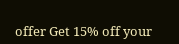offer Get 15% off your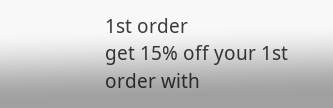1st order
get 15% off your 1st order with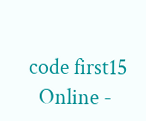code first15
  Online -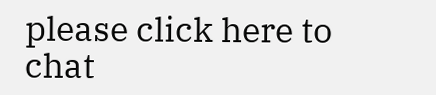please click here to chat